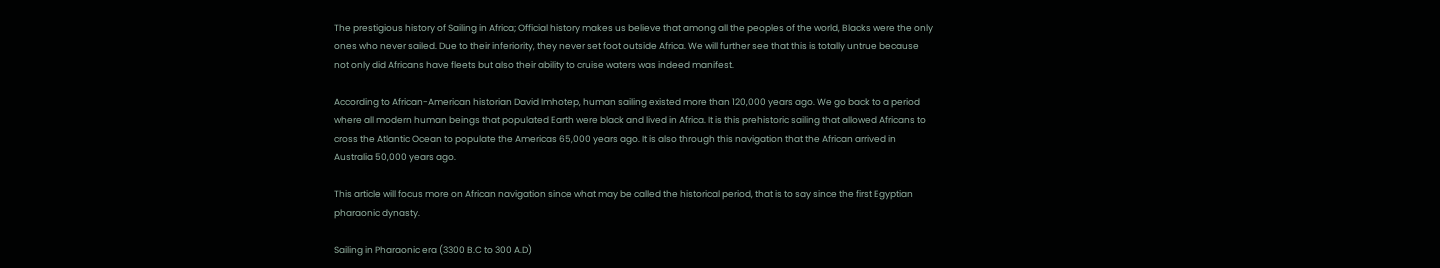The prestigious history of Sailing in Africa; Official history makes us believe that among all the peoples of the world, Blacks were the only ones who never sailed. Due to their inferiority, they never set foot outside Africa. We will further see that this is totally untrue because not only did Africans have fleets but also their ability to cruise waters was indeed manifest.

According to African-American historian David Imhotep, human sailing existed more than 120,000 years ago. We go back to a period where all modern human beings that populated Earth were black and lived in Africa. It is this prehistoric sailing that allowed Africans to cross the Atlantic Ocean to populate the Americas 65,000 years ago. It is also through this navigation that the African arrived in Australia 50,000 years ago.

This article will focus more on African navigation since what may be called the historical period, that is to say since the first Egyptian pharaonic dynasty.

Sailing in Pharaonic era (3300 B.C to 300 A.D)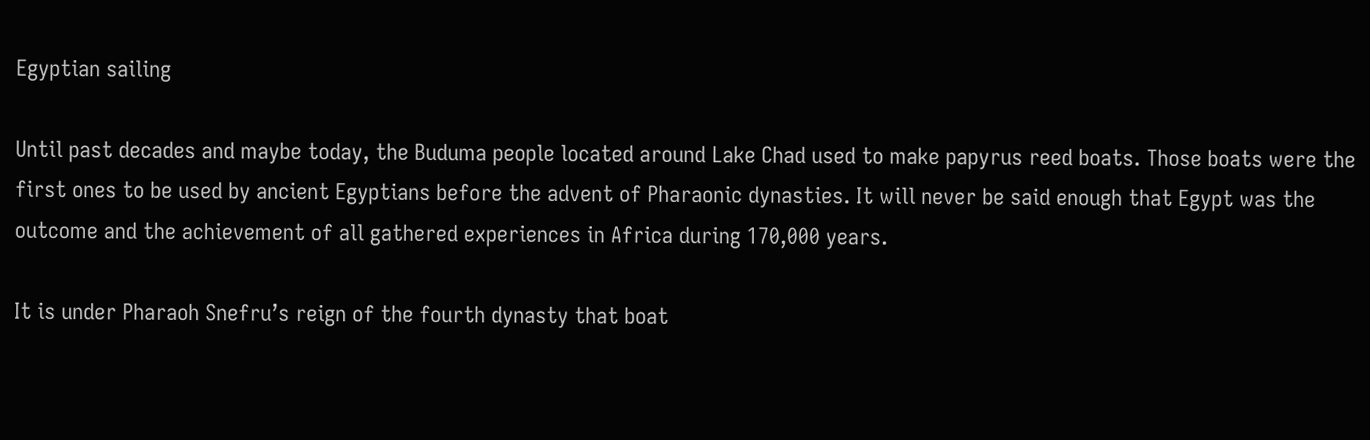Egyptian sailing

Until past decades and maybe today, the Buduma people located around Lake Chad used to make papyrus reed boats. Those boats were the first ones to be used by ancient Egyptians before the advent of Pharaonic dynasties. It will never be said enough that Egypt was the outcome and the achievement of all gathered experiences in Africa during 170,000 years.

It is under Pharaoh Snefru’s reign of the fourth dynasty that boat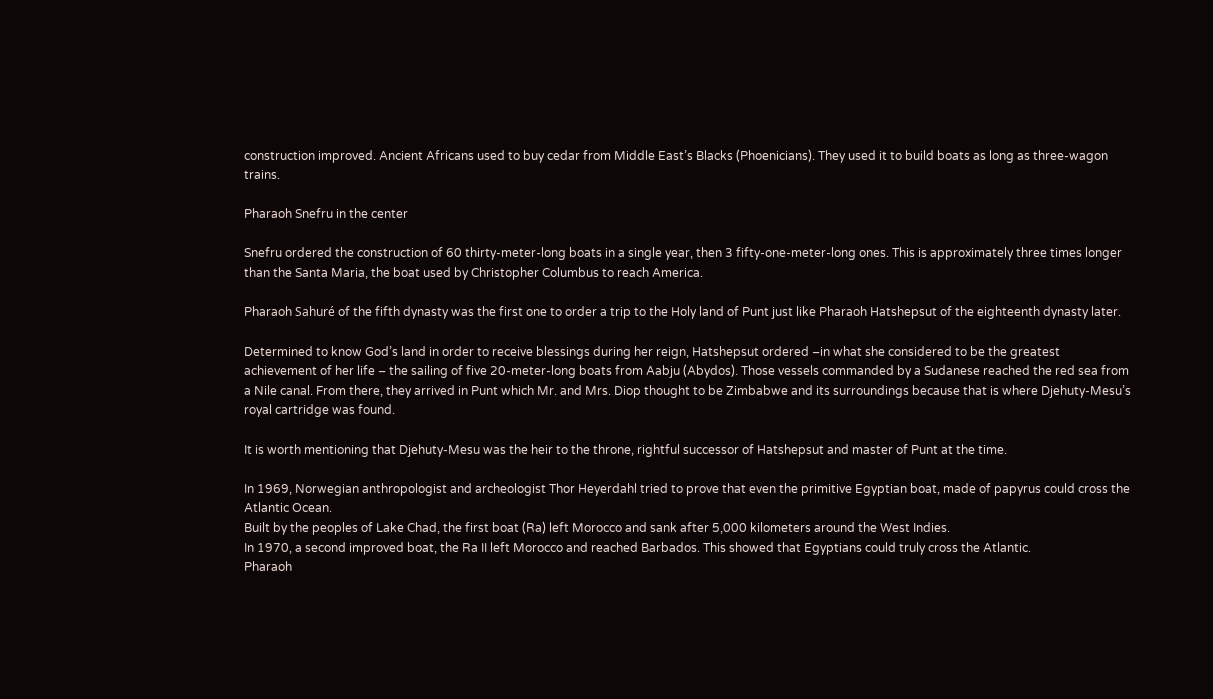construction improved. Ancient Africans used to buy cedar from Middle East’s Blacks (Phoenicians). They used it to build boats as long as three-wagon trains.

Pharaoh Snefru in the center

Snefru ordered the construction of 60 thirty-meter-long boats in a single year, then 3 fifty-one-meter-long ones. This is approximately three times longer than the Santa Maria, the boat used by Christopher Columbus to reach America.

Pharaoh Sahuré of the fifth dynasty was the first one to order a trip to the Holy land of Punt just like Pharaoh Hatshepsut of the eighteenth dynasty later.

Determined to know God’s land in order to receive blessings during her reign, Hatshepsut ordered –in what she considered to be the greatest achievement of her life – the sailing of five 20-meter-long boats from Aabju (Abydos). Those vessels commanded by a Sudanese reached the red sea from a Nile canal. From there, they arrived in Punt which Mr. and Mrs. Diop thought to be Zimbabwe and its surroundings because that is where Djehuty-Mesu’s royal cartridge was found.

It is worth mentioning that Djehuty-Mesu was the heir to the throne, rightful successor of Hatshepsut and master of Punt at the time.

In 1969, Norwegian anthropologist and archeologist Thor Heyerdahl tried to prove that even the primitive Egyptian boat, made of papyrus could cross the Atlantic Ocean.
Built by the peoples of Lake Chad, the first boat (Ra) left Morocco and sank after 5,000 kilometers around the West Indies.
In 1970, a second improved boat, the Ra II left Morocco and reached Barbados. This showed that Egyptians could truly cross the Atlantic.
Pharaoh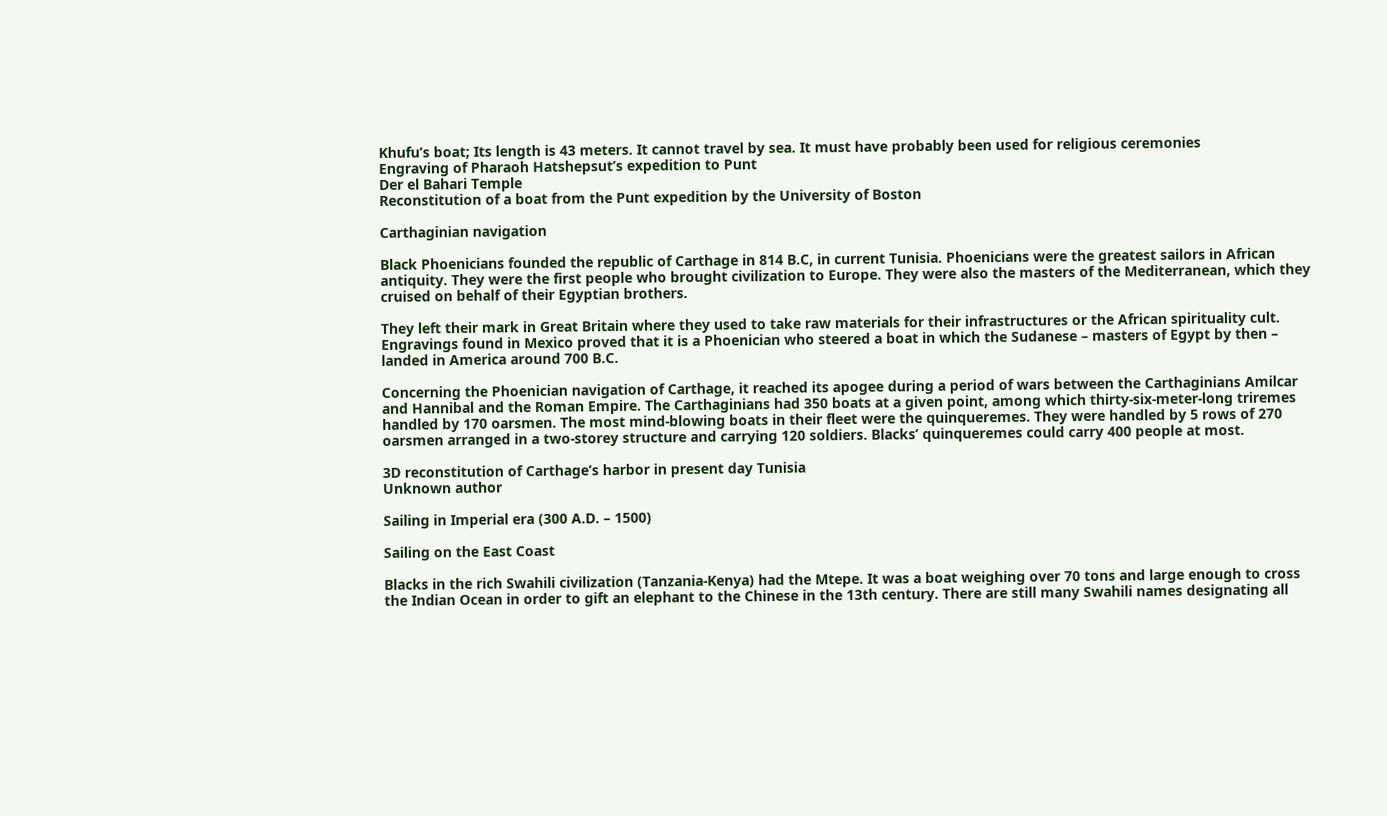Khufu’s boat; Its length is 43 meters. It cannot travel by sea. It must have probably been used for religious ceremonies
Engraving of Pharaoh Hatshepsut’s expedition to Punt
Der el Bahari Temple
Reconstitution of a boat from the Punt expedition by the University of Boston

Carthaginian navigation

Black Phoenicians founded the republic of Carthage in 814 B.C, in current Tunisia. Phoenicians were the greatest sailors in African antiquity. They were the first people who brought civilization to Europe. They were also the masters of the Mediterranean, which they cruised on behalf of their Egyptian brothers.

They left their mark in Great Britain where they used to take raw materials for their infrastructures or the African spirituality cult. Engravings found in Mexico proved that it is a Phoenician who steered a boat in which the Sudanese – masters of Egypt by then – landed in America around 700 B.C.

Concerning the Phoenician navigation of Carthage, it reached its apogee during a period of wars between the Carthaginians Amilcar and Hannibal and the Roman Empire. The Carthaginians had 350 boats at a given point, among which thirty-six-meter-long triremes handled by 170 oarsmen. The most mind-blowing boats in their fleet were the quinqueremes. They were handled by 5 rows of 270 oarsmen arranged in a two-storey structure and carrying 120 soldiers. Blacks’ quinqueremes could carry 400 people at most.

3D reconstitution of Carthage’s harbor in present day Tunisia
Unknown author

Sailing in Imperial era (300 A.D. – 1500)

Sailing on the East Coast

Blacks in the rich Swahili civilization (Tanzania-Kenya) had the Mtepe. It was a boat weighing over 70 tons and large enough to cross the Indian Ocean in order to gift an elephant to the Chinese in the 13th century. There are still many Swahili names designating all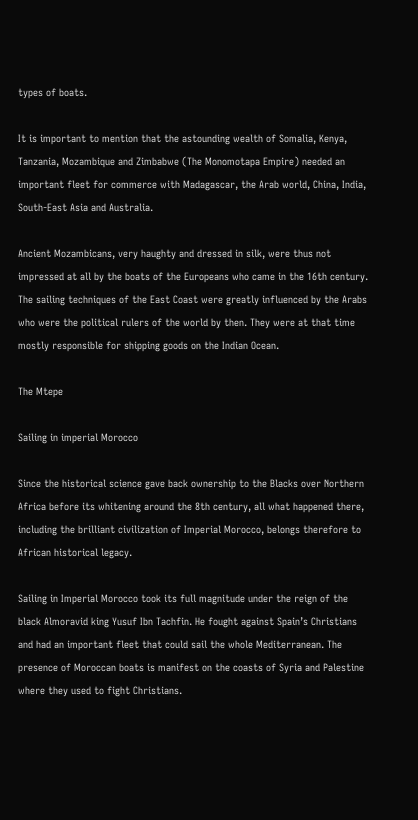types of boats.

It is important to mention that the astounding wealth of Somalia, Kenya, Tanzania, Mozambique and Zimbabwe (The Monomotapa Empire) needed an important fleet for commerce with Madagascar, the Arab world, China, India, South-East Asia and Australia.

Ancient Mozambicans, very haughty and dressed in silk, were thus not impressed at all by the boats of the Europeans who came in the 16th century. The sailing techniques of the East Coast were greatly influenced by the Arabs who were the political rulers of the world by then. They were at that time mostly responsible for shipping goods on the Indian Ocean.

The Mtepe

Sailing in imperial Morocco

Since the historical science gave back ownership to the Blacks over Northern Africa before its whitening around the 8th century, all what happened there, including the brilliant civilization of Imperial Morocco, belongs therefore to African historical legacy.

Sailing in Imperial Morocco took its full magnitude under the reign of the black Almoravid king Yusuf Ibn Tachfin. He fought against Spain’s Christians and had an important fleet that could sail the whole Mediterranean. The presence of Moroccan boats is manifest on the coasts of Syria and Palestine where they used to fight Christians.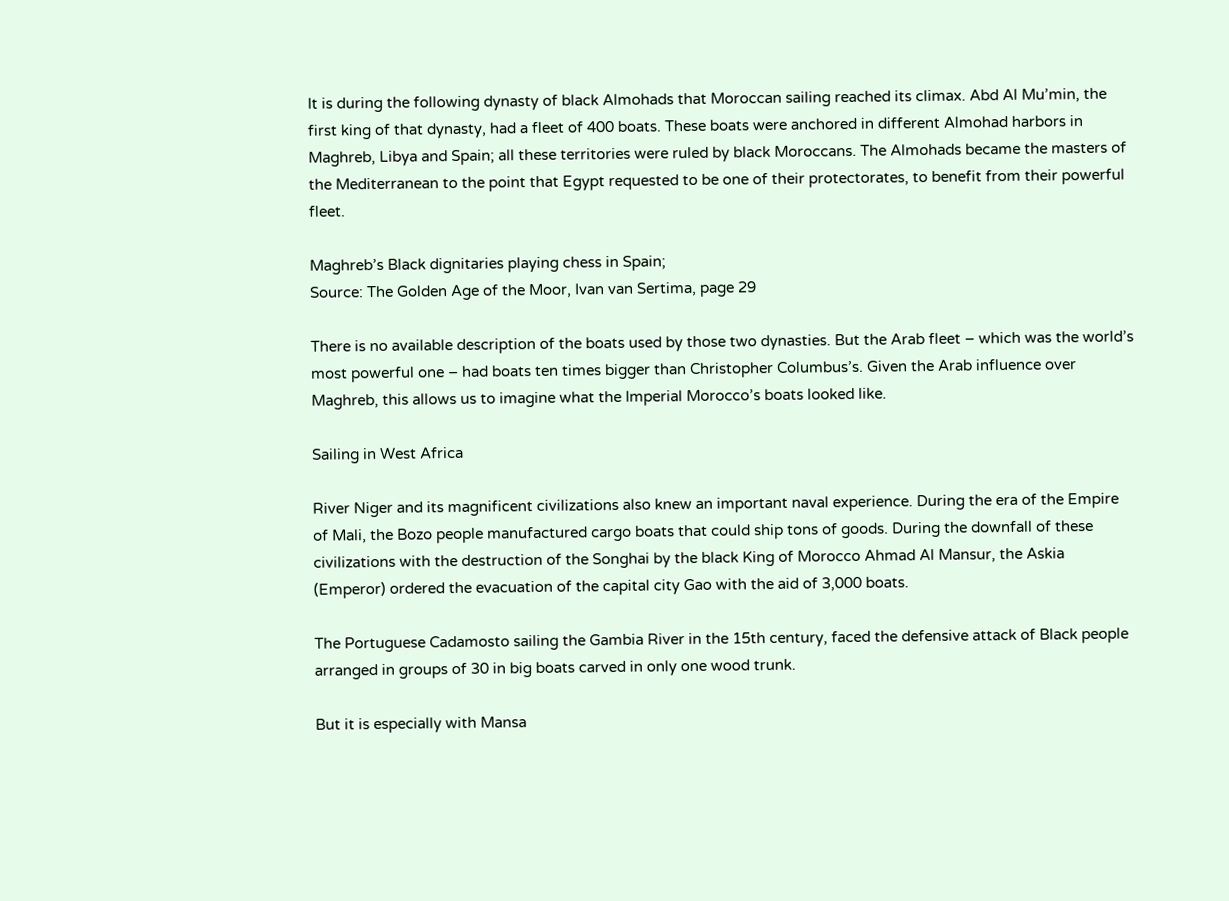It is during the following dynasty of black Almohads that Moroccan sailing reached its climax. Abd Al Mu’min, the first king of that dynasty, had a fleet of 400 boats. These boats were anchored in different Almohad harbors in Maghreb, Libya and Spain; all these territories were ruled by black Moroccans. The Almohads became the masters of the Mediterranean to the point that Egypt requested to be one of their protectorates, to benefit from their powerful fleet.

Maghreb’s Black dignitaries playing chess in Spain;
Source: The Golden Age of the Moor, Ivan van Sertima, page 29

There is no available description of the boats used by those two dynasties. But the Arab fleet – which was the world’s most powerful one – had boats ten times bigger than Christopher Columbus’s. Given the Arab influence over Maghreb, this allows us to imagine what the Imperial Morocco’s boats looked like.

Sailing in West Africa

River Niger and its magnificent civilizations also knew an important naval experience. During the era of the Empire of Mali, the Bozo people manufactured cargo boats that could ship tons of goods. During the downfall of these civilizations with the destruction of the Songhai by the black King of Morocco Ahmad Al Mansur, the Askia (Emperor) ordered the evacuation of the capital city Gao with the aid of 3,000 boats.

The Portuguese Cadamosto sailing the Gambia River in the 15th century, faced the defensive attack of Black people arranged in groups of 30 in big boats carved in only one wood trunk.

But it is especially with Mansa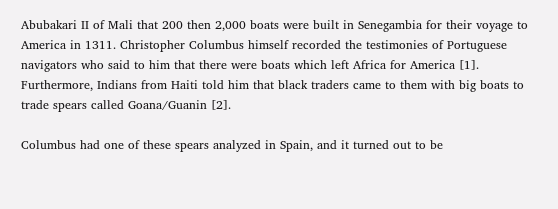Abubakari II of Mali that 200 then 2,000 boats were built in Senegambia for their voyage to America in 1311. Christopher Columbus himself recorded the testimonies of Portuguese navigators who said to him that there were boats which left Africa for America [1]. Furthermore, Indians from Haiti told him that black traders came to them with big boats to trade spears called Goana/Guanin [2].

Columbus had one of these spears analyzed in Spain, and it turned out to be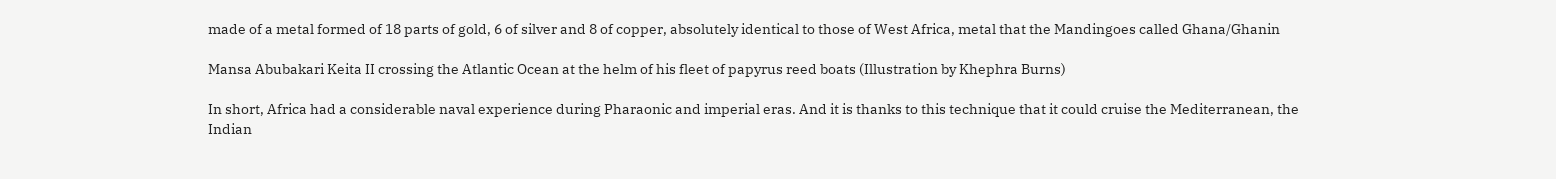made of a metal formed of 18 parts of gold, 6 of silver and 8 of copper, absolutely identical to those of West Africa, metal that the Mandingoes called Ghana/Ghanin

Mansa Abubakari Keita II crossing the Atlantic Ocean at the helm of his fleet of papyrus reed boats (Illustration by Khephra Burns)

In short, Africa had a considerable naval experience during Pharaonic and imperial eras. And it is thanks to this technique that it could cruise the Mediterranean, the Indian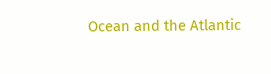Ocean and the Atlantic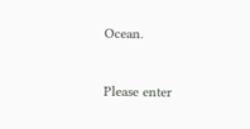Ocean.


Please enter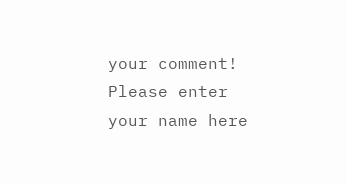your comment!
Please enter your name here